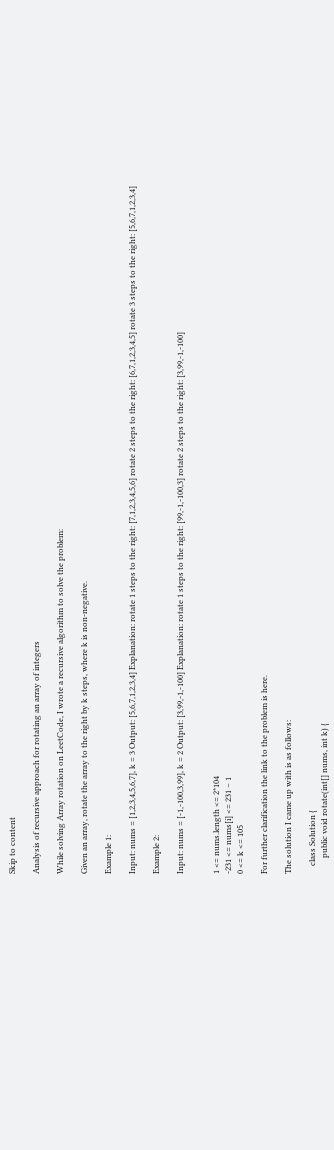Skip to content

Analysis of recursive approach for rotating an array of integers

While solving Array rotation on LeetCode, I wrote a recursive algorithm to solve the problem:

Given an array, rotate the array to the right by k steps, where k is non-negative.

Example 1:

Input: nums = [1,2,3,4,5,6,7], k = 3 Output: [5,6,7,1,2,3,4] Explanation: rotate 1 steps to the right: [7,1,2,3,4,5,6] rotate 2 steps to the right: [6,7,1,2,3,4,5] rotate 3 steps to the right: [5,6,7,1,2,3,4]

Example 2:

Input: nums = [-1,-100,3,99], k = 2 Output: [3,99,-1,-100] Explanation: rotate 1 steps to the right: [99,-1,-100,3] rotate 2 steps to the right: [3,99,-1,-100]


1 <= nums.length <= 2*104
-231 <= nums[i] <= 231 – 1
0 <= k <= 105

For further clarification the link to the problem is here.

The solution I came up with is as follows:

    class Solution {
        public void rotate(int[] nums, int k) {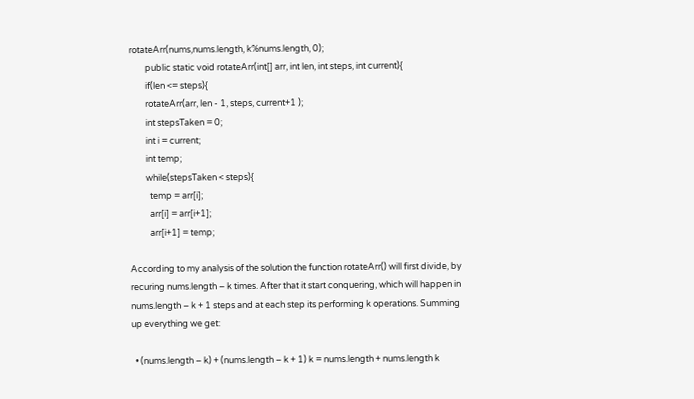rotateArr(nums,nums.length, k%nums.length, 0);
        public static void rotateArr(int[] arr, int len, int steps, int current){
        if(len <= steps){
        rotateArr(arr, len - 1, steps, current+1 );
        int stepsTaken = 0;
        int i = current;
        int temp;
        while(stepsTaken < steps){
          temp = arr[i];
          arr[i] = arr[i+1];
          arr[i+1] = temp;

According to my analysis of the solution the function rotateArr() will first divide, by recuring nums.length – k times. After that it start conquering, which will happen in nums.length – k + 1 steps and at each step its performing k operations. Summing up everything we get:

  • (nums.length – k) + (nums.length – k + 1) k = nums.length + nums.length k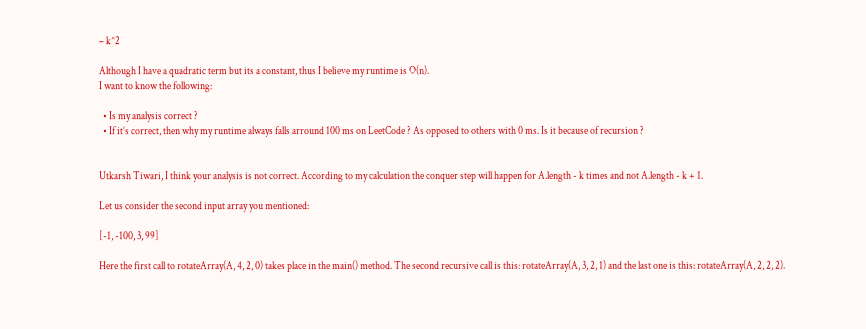– k^2

Although I have a quadratic term but its a constant, thus I believe my runtime is O(n).
I want to know the following:

  • Is my analysis correct ?
  • If it’s correct, then why my runtime always falls arround 100 ms on LeetCode ? As opposed to others with 0 ms. Is it because of recursion ?


Utkarsh Tiwari, I think your analysis is not correct. According to my calculation the conquer step will happen for A.length - k times and not A.length - k + 1.

Let us consider the second input array you mentioned:

[-1, -100, 3, 99]

Here the first call to rotateArray(A, 4, 2, 0) takes place in the main() method. The second recursive call is this: rotateArray(A, 3, 2, 1) and the last one is this: rotateArray(A, 2, 2, 2).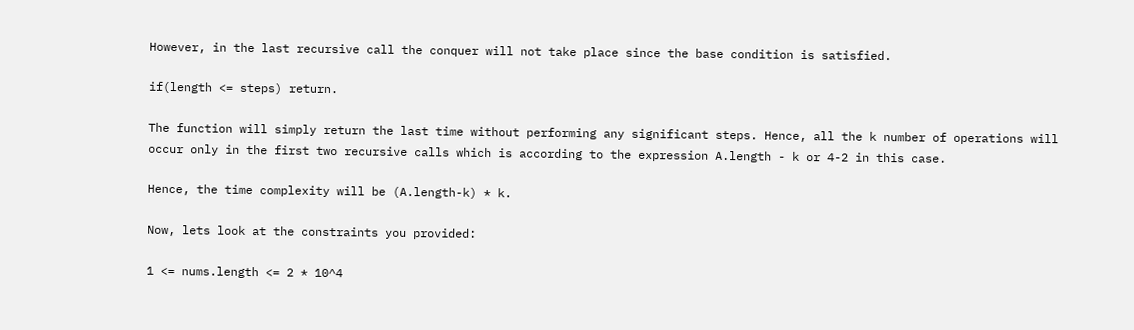However, in the last recursive call the conquer will not take place since the base condition is satisfied.

if(length <= steps) return.

The function will simply return the last time without performing any significant steps. Hence, all the k number of operations will occur only in the first two recursive calls which is according to the expression A.length - k or 4-2 in this case.

Hence, the time complexity will be (A.length-k) * k.

Now, lets look at the constraints you provided:

1 <= nums.length <= 2 * 10^4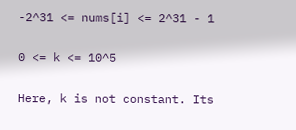-2^31 <= nums[i] <= 2^31 - 1

0 <= k <= 10^5

Here, k is not constant. Its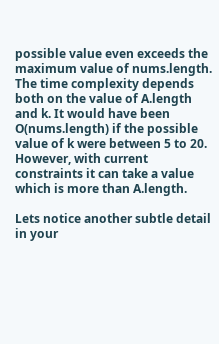possible value even exceeds the maximum value of nums.length. The time complexity depends both on the value of A.length and k. It would have been O(nums.length) if the possible value of k were between 5 to 20. However, with current constraints it can take a value which is more than A.length.

Lets notice another subtle detail in your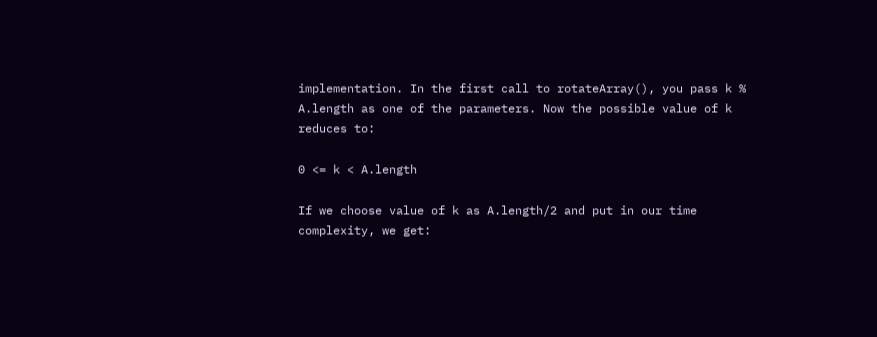implementation. In the first call to rotateArray(), you pass k % A.length as one of the parameters. Now the possible value of k reduces to:

0 <= k < A.length

If we choose value of k as A.length/2 and put in our time complexity, we get: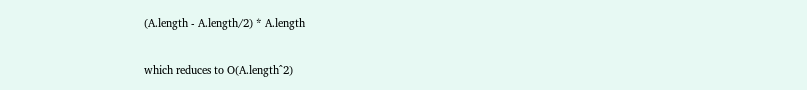(A.length - A.length/2) * A.length

which reduces to O(A.length^2)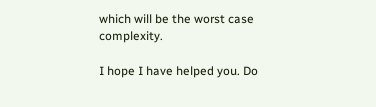which will be the worst case complexity.

I hope I have helped you. Do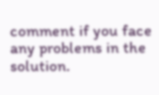comment if you face any problems in the solution.